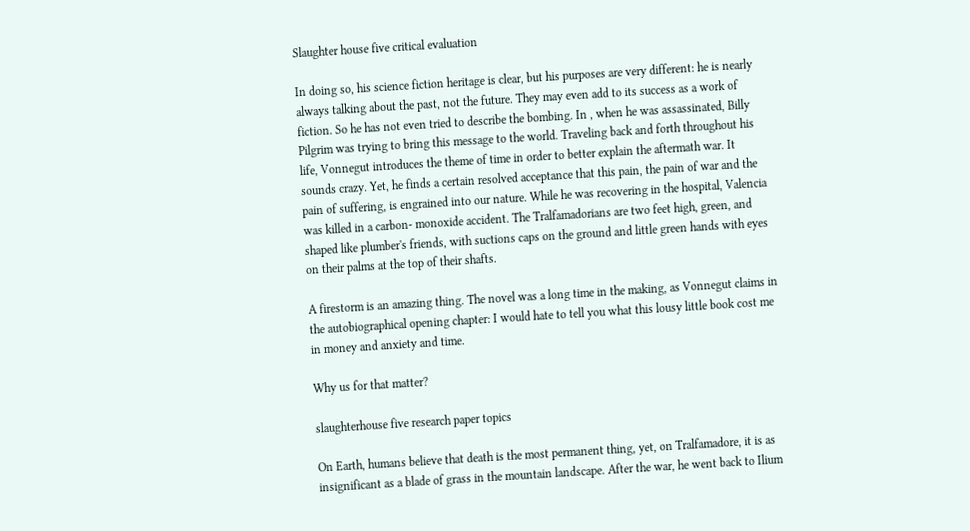Slaughter house five critical evaluation

In doing so, his science fiction heritage is clear, but his purposes are very different: he is nearly always talking about the past, not the future. They may even add to its success as a work of fiction. So he has not even tried to describe the bombing. In , when he was assassinated, Billy Pilgrim was trying to bring this message to the world. Traveling back and forth throughout his life, Vonnegut introduces the theme of time in order to better explain the aftermath war. It sounds crazy. Yet, he finds a certain resolved acceptance that this pain, the pain of war and the pain of suffering, is engrained into our nature. While he was recovering in the hospital, Valencia was killed in a carbon- monoxide accident. The Tralfamadorians are two feet high, green, and shaped like plumber's friends, with suctions caps on the ground and little green hands with eyes on their palms at the top of their shafts.

A firestorm is an amazing thing. The novel was a long time in the making, as Vonnegut claims in the autobiographical opening chapter: I would hate to tell you what this lousy little book cost me in money and anxiety and time.

Why us for that matter?

slaughterhouse five research paper topics

On Earth, humans believe that death is the most permanent thing, yet, on Tralfamadore, it is as insignificant as a blade of grass in the mountain landscape. After the war, he went back to Ilium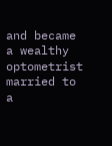and became a wealthy optometrist married to a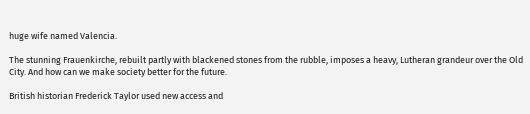huge wife named Valencia.

The stunning Frauenkirche, rebuilt partly with blackened stones from the rubble, imposes a heavy, Lutheran grandeur over the Old City. And how can we make society better for the future.

British historian Frederick Taylor used new access and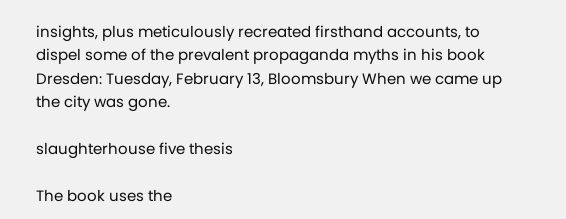insights, plus meticulously recreated firsthand accounts, to dispel some of the prevalent propaganda myths in his book Dresden: Tuesday, February 13, Bloomsbury When we came up the city was gone.

slaughterhouse five thesis

The book uses the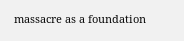massacre as a foundation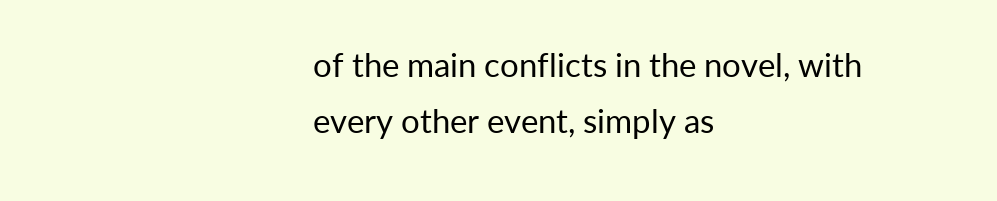of the main conflicts in the novel, with every other event, simply as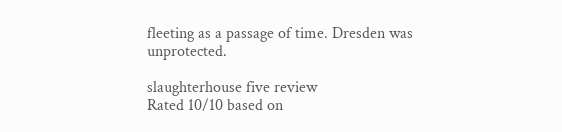fleeting as a passage of time. Dresden was unprotected.

slaughterhouse five review
Rated 10/10 based on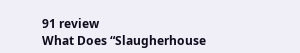91 review
What Does “Slaugherhouse